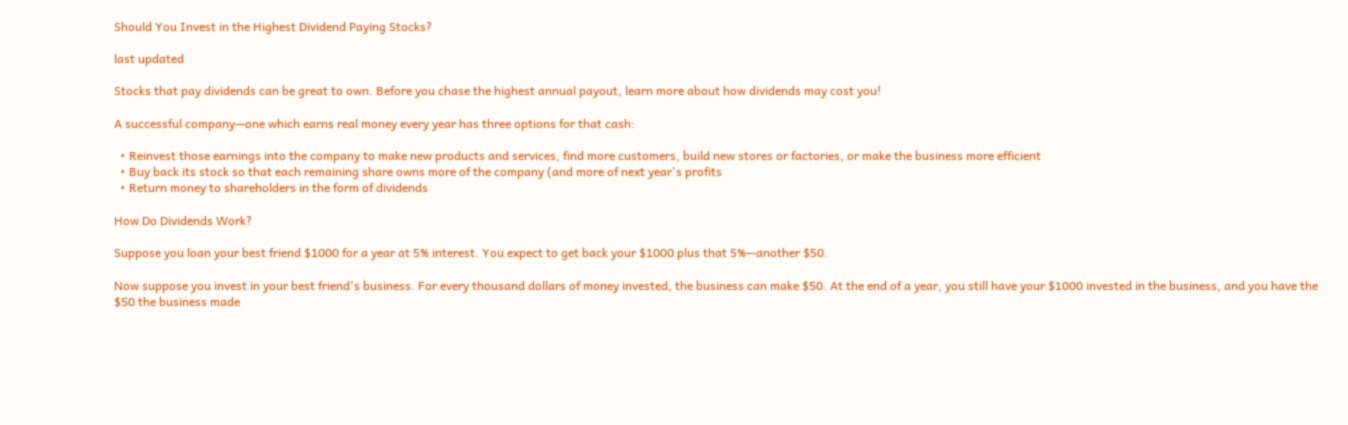Should You Invest in the Highest Dividend Paying Stocks?

last updated

Stocks that pay dividends can be great to own. Before you chase the highest annual payout, learn more about how dividends may cost you!

A successful company—one which earns real money every year has three options for that cash:

  • Reinvest those earnings into the company to make new products and services, find more customers, build new stores or factories, or make the business more efficient
  • Buy back its stock so that each remaining share owns more of the company (and more of next year's profits
  • Return money to shareholders in the form of dividends

How Do Dividends Work?

Suppose you loan your best friend $1000 for a year at 5% interest. You expect to get back your $1000 plus that 5%—another $50.

Now suppose you invest in your best friend's business. For every thousand dollars of money invested, the business can make $50. At the end of a year, you still have your $1000 invested in the business, and you have the $50 the business made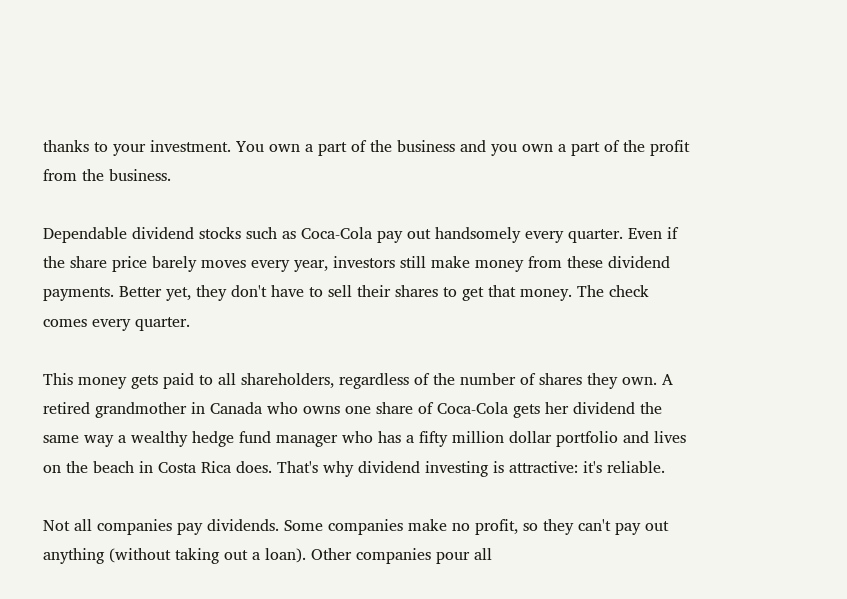thanks to your investment. You own a part of the business and you own a part of the profit from the business.

Dependable dividend stocks such as Coca-Cola pay out handsomely every quarter. Even if the share price barely moves every year, investors still make money from these dividend payments. Better yet, they don't have to sell their shares to get that money. The check comes every quarter.

This money gets paid to all shareholders, regardless of the number of shares they own. A retired grandmother in Canada who owns one share of Coca-Cola gets her dividend the same way a wealthy hedge fund manager who has a fifty million dollar portfolio and lives on the beach in Costa Rica does. That's why dividend investing is attractive: it's reliable.

Not all companies pay dividends. Some companies make no profit, so they can't pay out anything (without taking out a loan). Other companies pour all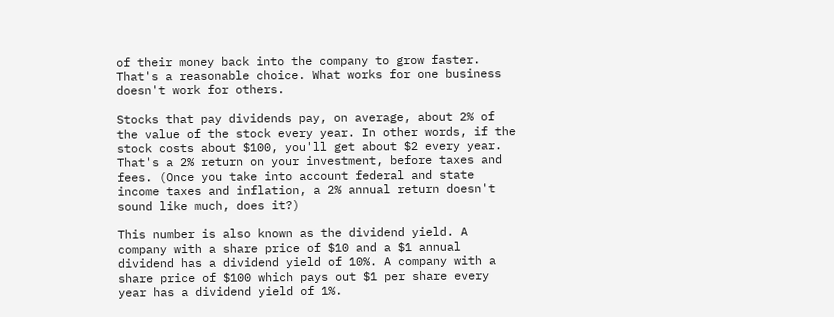of their money back into the company to grow faster. That's a reasonable choice. What works for one business doesn't work for others.

Stocks that pay dividends pay, on average, about 2% of the value of the stock every year. In other words, if the stock costs about $100, you'll get about $2 every year. That's a 2% return on your investment, before taxes and fees. (Once you take into account federal and state income taxes and inflation, a 2% annual return doesn't sound like much, does it?)

This number is also known as the dividend yield. A company with a share price of $10 and a $1 annual dividend has a dividend yield of 10%. A company with a share price of $100 which pays out $1 per share every year has a dividend yield of 1%.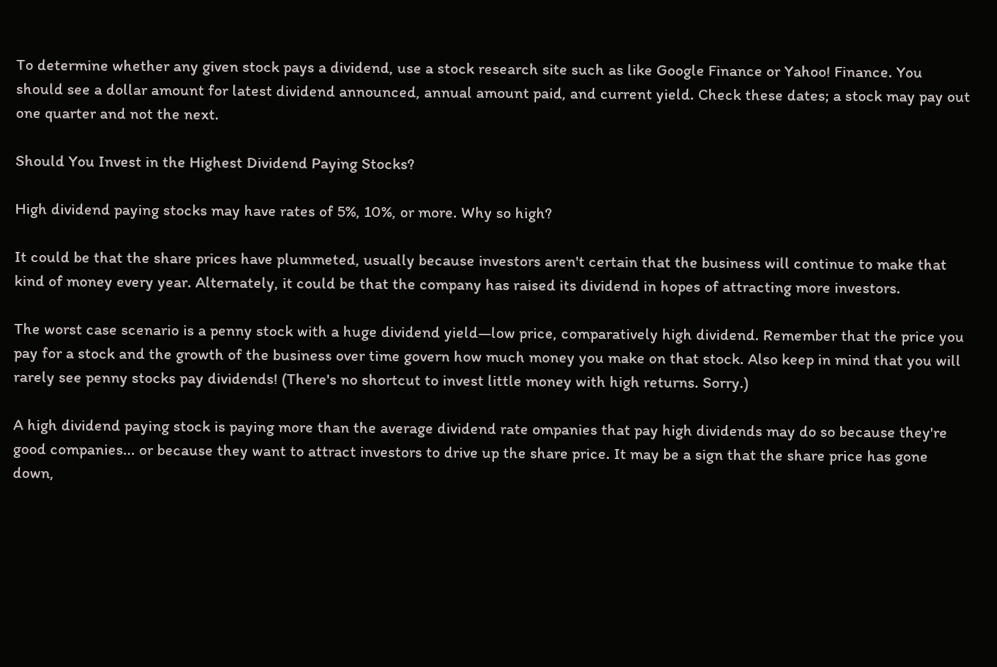To determine whether any given stock pays a dividend, use a stock research site such as like Google Finance or Yahoo! Finance. You should see a dollar amount for latest dividend announced, annual amount paid, and current yield. Check these dates; a stock may pay out one quarter and not the next.

Should You Invest in the Highest Dividend Paying Stocks?

High dividend paying stocks may have rates of 5%, 10%, or more. Why so high?

It could be that the share prices have plummeted, usually because investors aren't certain that the business will continue to make that kind of money every year. Alternately, it could be that the company has raised its dividend in hopes of attracting more investors.

The worst case scenario is a penny stock with a huge dividend yield—low price, comparatively high dividend. Remember that the price you pay for a stock and the growth of the business over time govern how much money you make on that stock. Also keep in mind that you will rarely see penny stocks pay dividends! (There's no shortcut to invest little money with high returns. Sorry.)

A high dividend paying stock is paying more than the average dividend rate ompanies that pay high dividends may do so because they're good companies... or because they want to attract investors to drive up the share price. It may be a sign that the share price has gone down,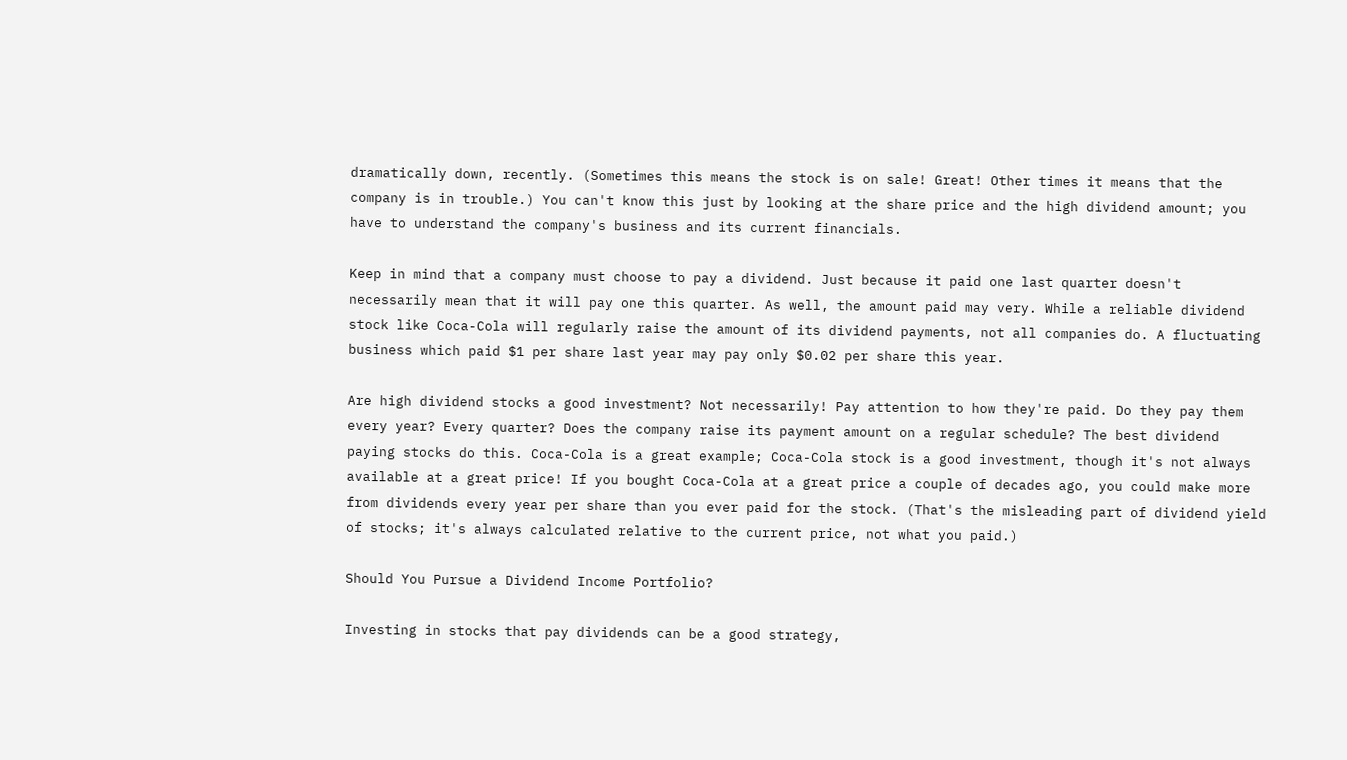dramatically down, recently. (Sometimes this means the stock is on sale! Great! Other times it means that the company is in trouble.) You can't know this just by looking at the share price and the high dividend amount; you have to understand the company's business and its current financials.

Keep in mind that a company must choose to pay a dividend. Just because it paid one last quarter doesn't necessarily mean that it will pay one this quarter. As well, the amount paid may very. While a reliable dividend stock like Coca-Cola will regularly raise the amount of its dividend payments, not all companies do. A fluctuating business which paid $1 per share last year may pay only $0.02 per share this year.

Are high dividend stocks a good investment? Not necessarily! Pay attention to how they're paid. Do they pay them every year? Every quarter? Does the company raise its payment amount on a regular schedule? The best dividend paying stocks do this. Coca-Cola is a great example; Coca-Cola stock is a good investment, though it's not always available at a great price! If you bought Coca-Cola at a great price a couple of decades ago, you could make more from dividends every year per share than you ever paid for the stock. (That's the misleading part of dividend yield of stocks; it's always calculated relative to the current price, not what you paid.)

Should You Pursue a Dividend Income Portfolio?

Investing in stocks that pay dividends can be a good strategy,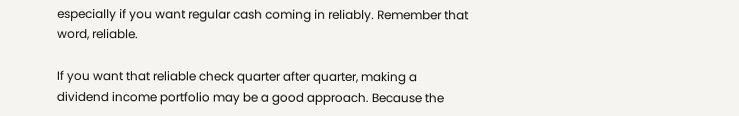especially if you want regular cash coming in reliably. Remember that word, reliable.

If you want that reliable check quarter after quarter, making a dividend income portfolio may be a good approach. Because the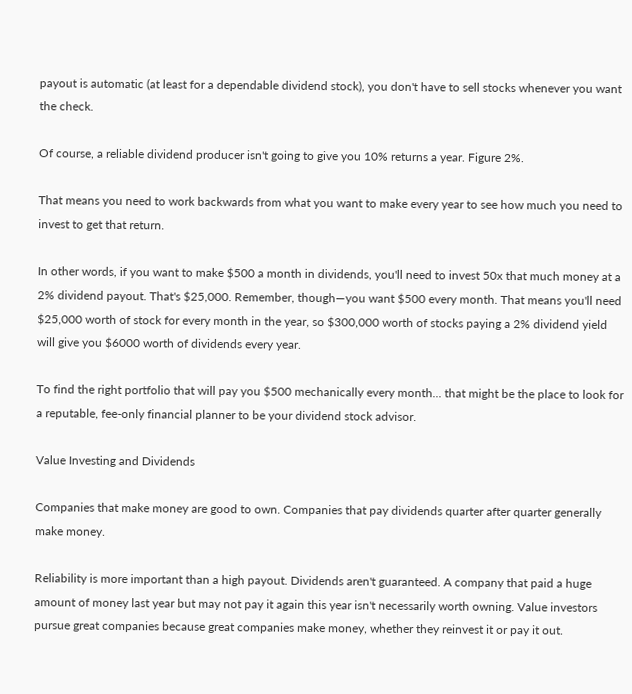payout is automatic (at least for a dependable dividend stock), you don't have to sell stocks whenever you want the check.

Of course, a reliable dividend producer isn't going to give you 10% returns a year. Figure 2%.

That means you need to work backwards from what you want to make every year to see how much you need to invest to get that return.

In other words, if you want to make $500 a month in dividends, you'll need to invest 50x that much money at a 2% dividend payout. That's $25,000. Remember, though—you want $500 every month. That means you'll need $25,000 worth of stock for every month in the year, so $300,000 worth of stocks paying a 2% dividend yield will give you $6000 worth of dividends every year.

To find the right portfolio that will pay you $500 mechanically every month... that might be the place to look for a reputable, fee-only financial planner to be your dividend stock advisor.

Value Investing and Dividends

Companies that make money are good to own. Companies that pay dividends quarter after quarter generally make money.

Reliability is more important than a high payout. Dividends aren't guaranteed. A company that paid a huge amount of money last year but may not pay it again this year isn't necessarily worth owning. Value investors pursue great companies because great companies make money, whether they reinvest it or pay it out.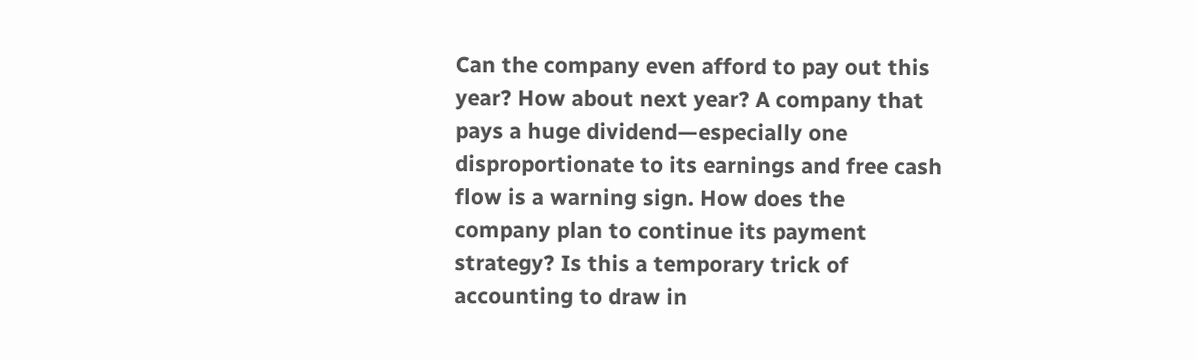Can the company even afford to pay out this year? How about next year? A company that pays a huge dividend—especially one disproportionate to its earnings and free cash flow is a warning sign. How does the company plan to continue its payment strategy? Is this a temporary trick of accounting to draw in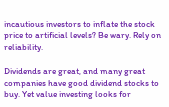incautious investors to inflate the stock price to artificial levels? Be wary. Rely on reliability.

Dividends are great, and many great companies have good dividend stocks to buy. Yet value investing looks for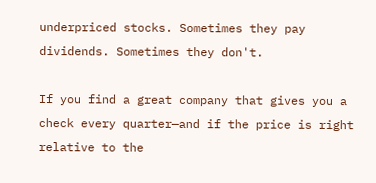underpriced stocks. Sometimes they pay dividends. Sometimes they don't.

If you find a great company that gives you a check every quarter—and if the price is right relative to the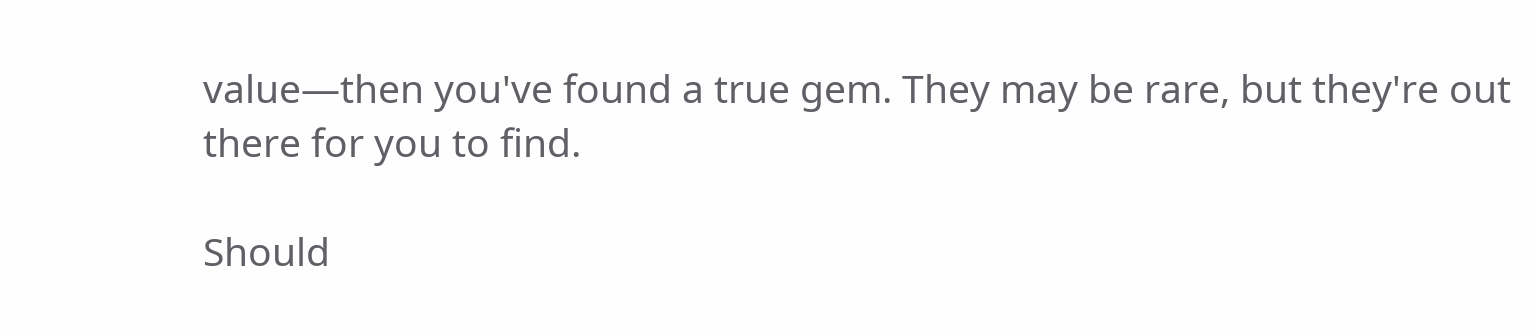value—then you've found a true gem. They may be rare, but they're out there for you to find.

Should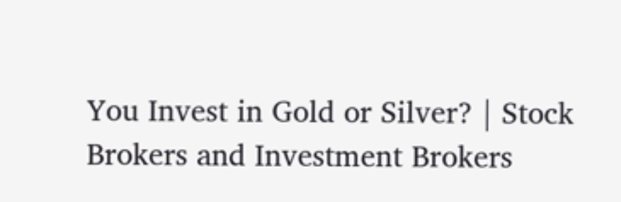You Invest in Gold or Silver? | Stock Brokers and Investment Brokers